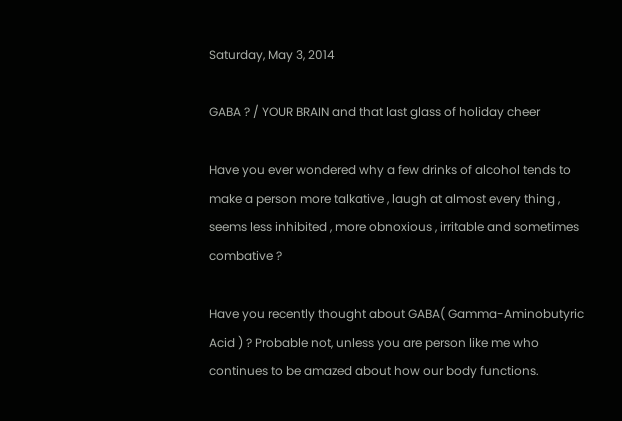Saturday, May 3, 2014

GABA ? / YOUR BRAIN and that last glass of holiday cheer

Have you ever wondered why a few drinks of alcohol tends to make a person more talkative , laugh at almost every thing , seems less inhibited , more obnoxious , irritable and sometimes combative ?

Have you recently thought about GABA( Gamma-Aminobutyric Acid ) ? Probable not, unless you are person like me who continues to be amazed about how our body functions.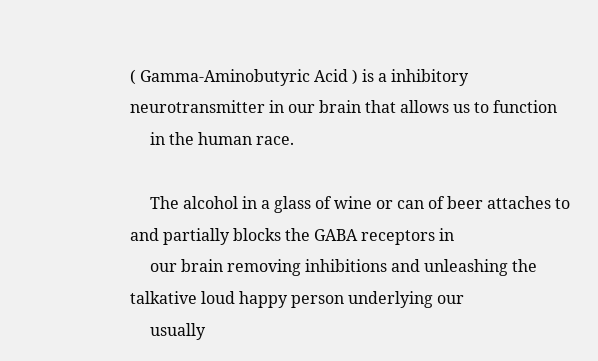( Gamma-Aminobutyric Acid ) is a inhibitory neurotransmitter in our brain that allows us to function
     in the human race.

     The alcohol in a glass of wine or can of beer attaches to and partially blocks the GABA receptors in
     our brain removing inhibitions and unleashing the talkative loud happy person underlying our
     usually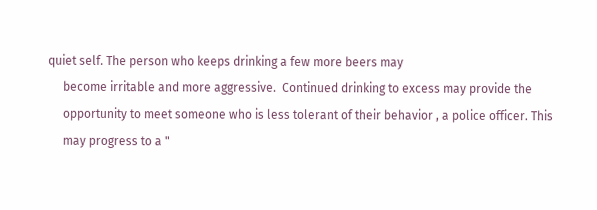quiet self. The person who keeps drinking a few more beers may
     become irritable and more aggressive.  Continued drinking to excess may provide the
     opportunity to meet someone who is less tolerant of their behavior , a police officer. This
     may progress to a "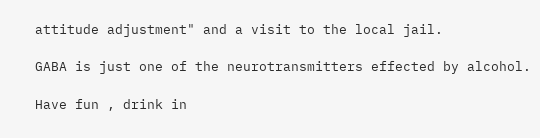attitude adjustment" and a visit to the local jail.

GABA is just one of the neurotransmitters effected by alcohol.

Have fun , drink in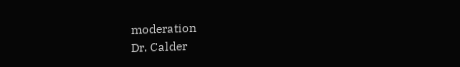moderation
Dr. Calder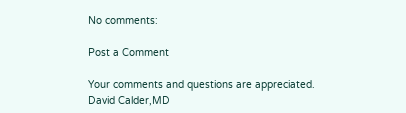No comments:

Post a Comment

Your comments and questions are appreciated. David Calder,MD